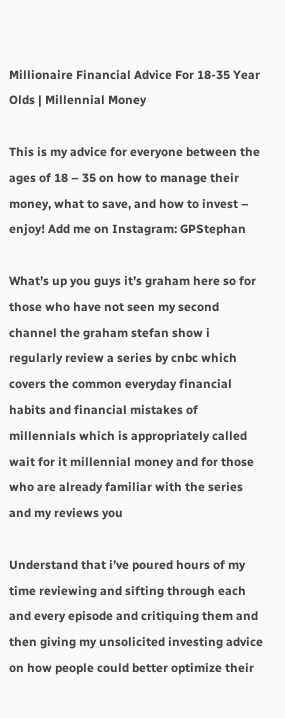Millionaire Financial Advice For 18-35 Year Olds | Millennial Money

This is my advice for everyone between the ages of 18 – 35 on how to manage their money, what to save, and how to invest – enjoy! Add me on Instagram: GPStephan

What’s up you guys it’s graham here so for those who have not seen my second channel the graham stefan show i regularly review a series by cnbc which covers the common everyday financial habits and financial mistakes of millennials which is appropriately called wait for it millennial money and for those who are already familiar with the series and my reviews you

Understand that i’ve poured hours of my time reviewing and sifting through each and every episode and critiquing them and then giving my unsolicited investing advice on how people could better optimize their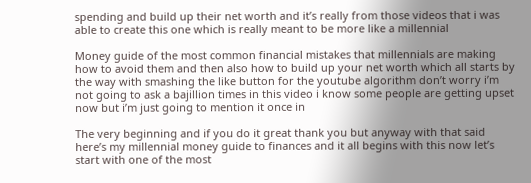spending and build up their net worth and it’s really from those videos that i was able to create this one which is really meant to be more like a millennial

Money guide of the most common financial mistakes that millennials are making how to avoid them and then also how to build up your net worth which all starts by the way with smashing the like button for the youtube algorithm don’t worry i’m not going to ask a bajillion times in this video i know some people are getting upset now but i’m just going to mention it once in

The very beginning and if you do it great thank you but anyway with that said here’s my millennial money guide to finances and it all begins with this now let’s start with one of the most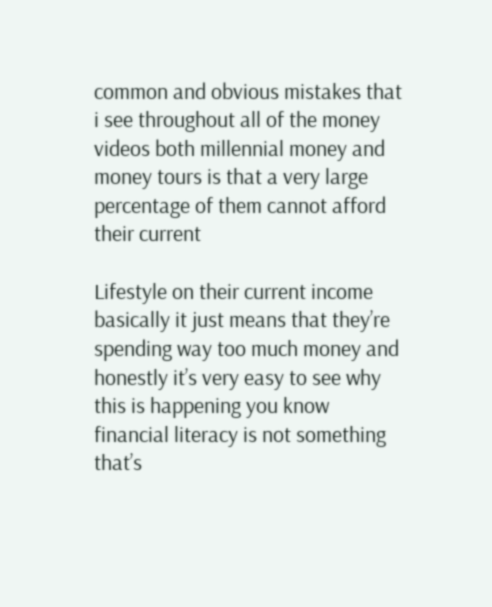common and obvious mistakes that i see throughout all of the money videos both millennial money and money tours is that a very large percentage of them cannot afford their current

Lifestyle on their current income basically it just means that they’re spending way too much money and honestly it’s very easy to see why this is happening you know financial literacy is not something that’s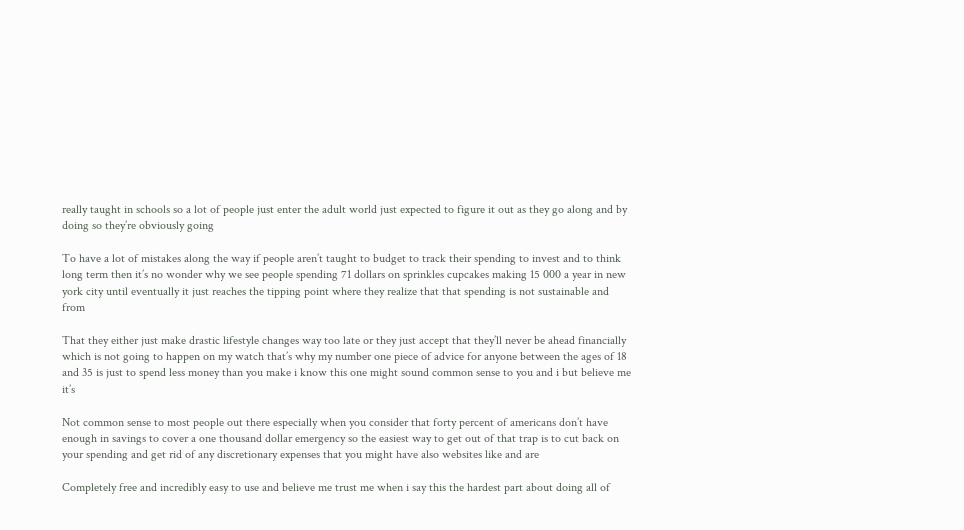really taught in schools so a lot of people just enter the adult world just expected to figure it out as they go along and by doing so they’re obviously going

To have a lot of mistakes along the way if people aren’t taught to budget to track their spending to invest and to think long term then it’s no wonder why we see people spending 71 dollars on sprinkles cupcakes making 15 000 a year in new york city until eventually it just reaches the tipping point where they realize that that spending is not sustainable and from

That they either just make drastic lifestyle changes way too late or they just accept that they’ll never be ahead financially which is not going to happen on my watch that’s why my number one piece of advice for anyone between the ages of 18 and 35 is just to spend less money than you make i know this one might sound common sense to you and i but believe me it’s

Not common sense to most people out there especially when you consider that forty percent of americans don’t have enough in savings to cover a one thousand dollar emergency so the easiest way to get out of that trap is to cut back on your spending and get rid of any discretionary expenses that you might have also websites like and are

Completely free and incredibly easy to use and believe me trust me when i say this the hardest part about doing all of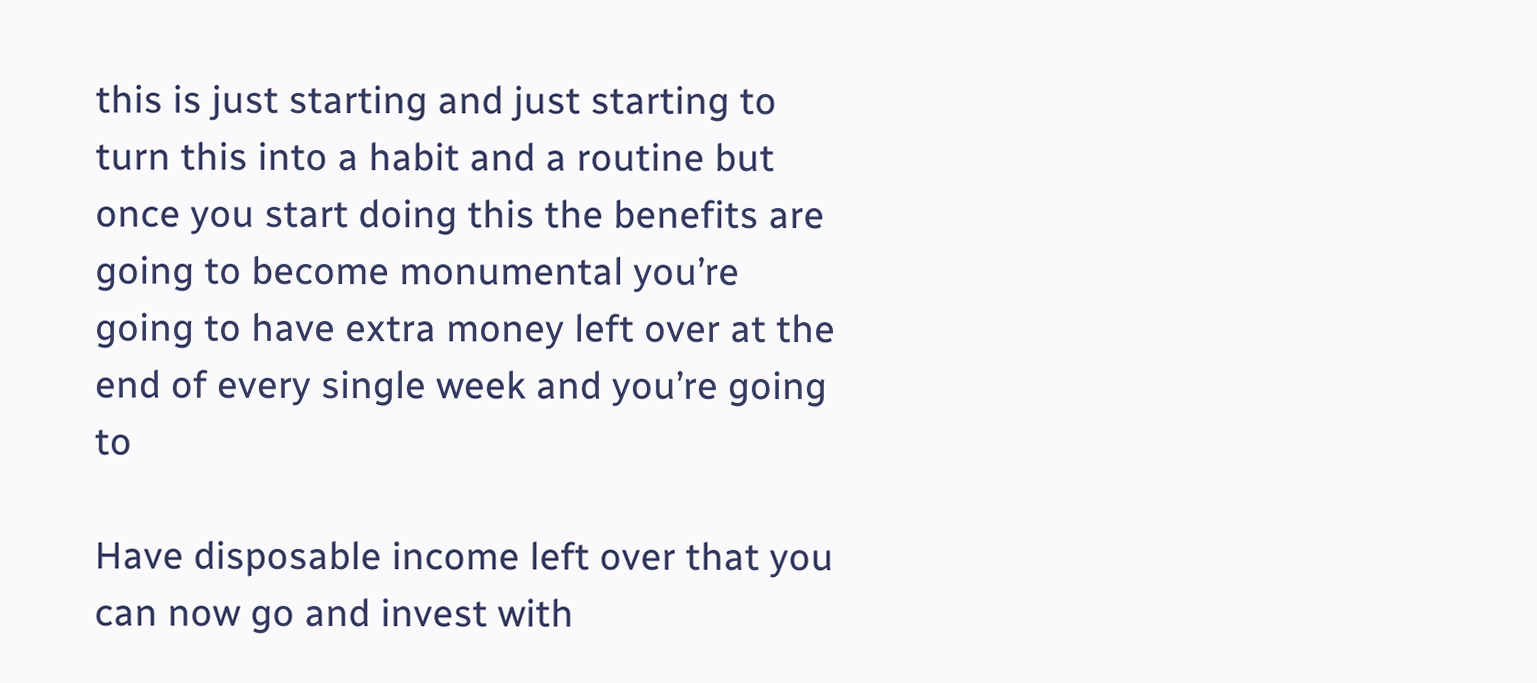this is just starting and just starting to turn this into a habit and a routine but once you start doing this the benefits are going to become monumental you’re going to have extra money left over at the end of every single week and you’re going to

Have disposable income left over that you can now go and invest with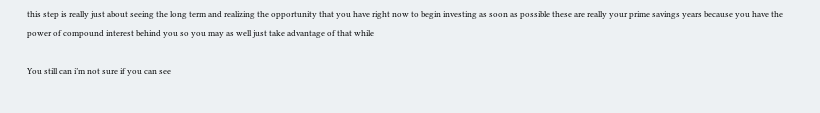this step is really just about seeing the long term and realizing the opportunity that you have right now to begin investing as soon as possible these are really your prime savings years because you have the power of compound interest behind you so you may as well just take advantage of that while

You still can i’m not sure if you can see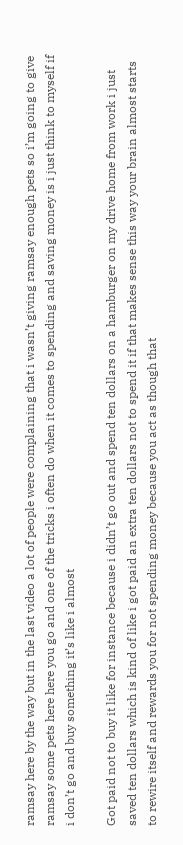ramsay here by the way but in the last video a lot of people were complaining that i wasn’t giving ramsay enough pets so i’m going to give ramsay some pets here here you go and one of the tricks i often do when it comes to spending and saving money is i just think to myself if i don’t go and buy something it’s like i almost

Got paid not to buy it like for instance because i didn’t go out and spend ten dollars on a hamburger on my drive home from work i just saved ten dollars which is kind of like i got paid an extra ten dollars not to spend it if that makes sense this way your brain almost starts to rewire itself and rewards you for not spending money because you act as though that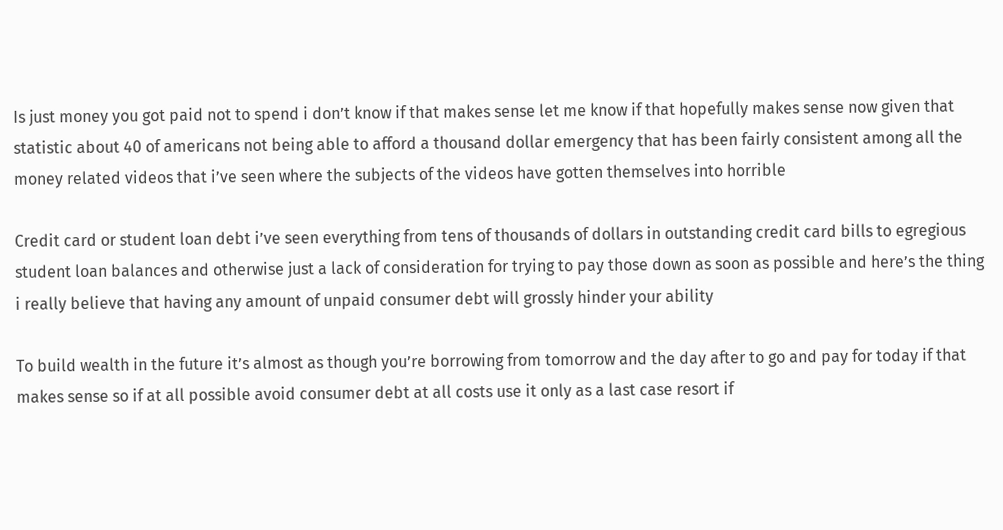Is just money you got paid not to spend i don’t know if that makes sense let me know if that hopefully makes sense now given that statistic about 40 of americans not being able to afford a thousand dollar emergency that has been fairly consistent among all the money related videos that i’ve seen where the subjects of the videos have gotten themselves into horrible

Credit card or student loan debt i’ve seen everything from tens of thousands of dollars in outstanding credit card bills to egregious student loan balances and otherwise just a lack of consideration for trying to pay those down as soon as possible and here’s the thing i really believe that having any amount of unpaid consumer debt will grossly hinder your ability

To build wealth in the future it’s almost as though you’re borrowing from tomorrow and the day after to go and pay for today if that makes sense so if at all possible avoid consumer debt at all costs use it only as a last case resort if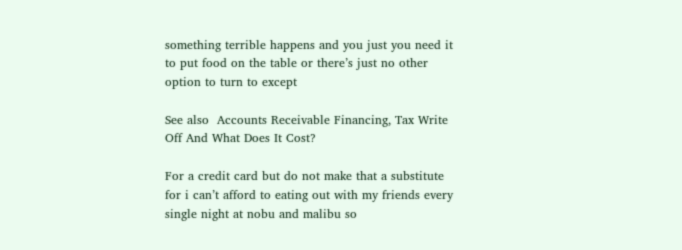something terrible happens and you just you need it to put food on the table or there’s just no other option to turn to except

See also  Accounts Receivable Financing, Tax Write Off And What Does It Cost?

For a credit card but do not make that a substitute for i can’t afford to eating out with my friends every single night at nobu and malibu so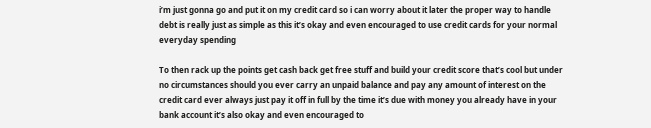i’m just gonna go and put it on my credit card so i can worry about it later the proper way to handle debt is really just as simple as this it’s okay and even encouraged to use credit cards for your normal everyday spending

To then rack up the points get cash back get free stuff and build your credit score that’s cool but under no circumstances should you ever carry an unpaid balance and pay any amount of interest on the credit card ever always just pay it off in full by the time it’s due with money you already have in your bank account it’s also okay and even encouraged to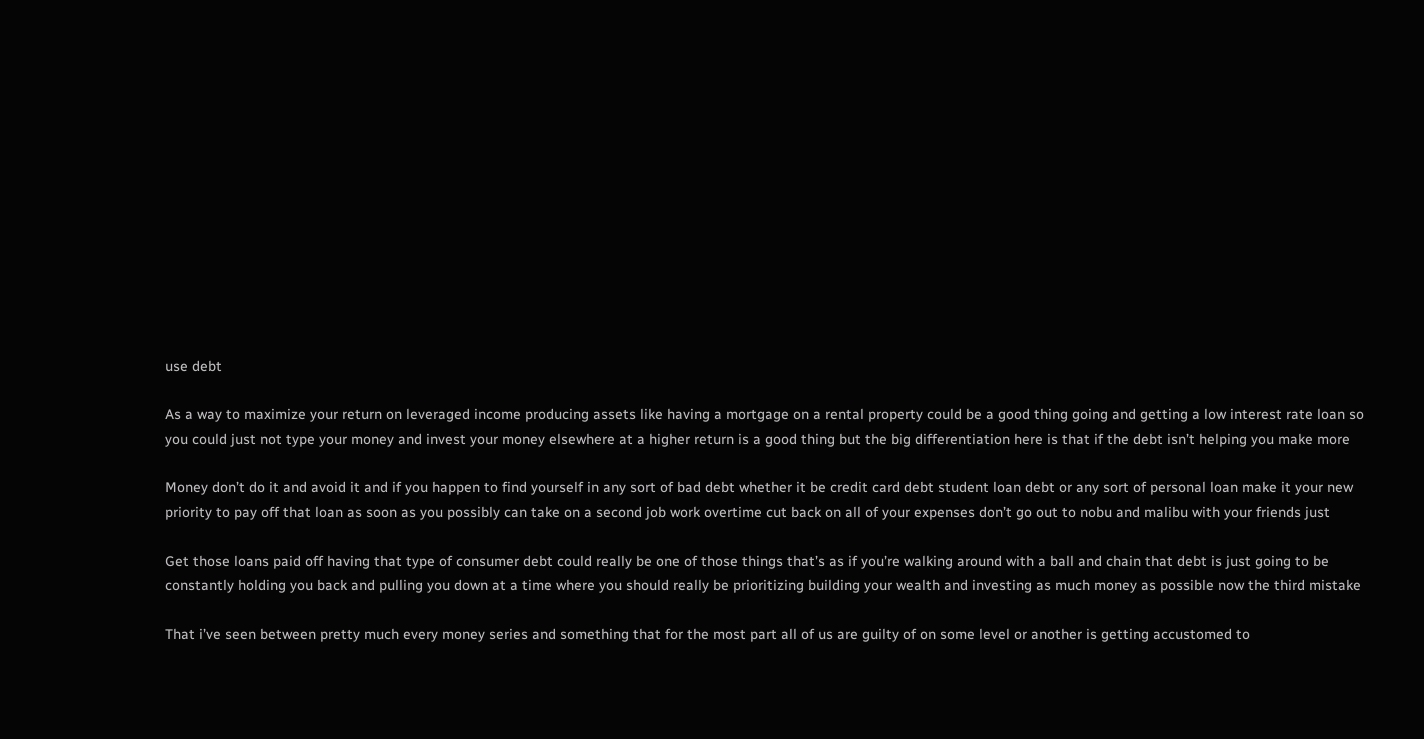use debt

As a way to maximize your return on leveraged income producing assets like having a mortgage on a rental property could be a good thing going and getting a low interest rate loan so you could just not type your money and invest your money elsewhere at a higher return is a good thing but the big differentiation here is that if the debt isn’t helping you make more

Money don’t do it and avoid it and if you happen to find yourself in any sort of bad debt whether it be credit card debt student loan debt or any sort of personal loan make it your new priority to pay off that loan as soon as you possibly can take on a second job work overtime cut back on all of your expenses don’t go out to nobu and malibu with your friends just

Get those loans paid off having that type of consumer debt could really be one of those things that’s as if you’re walking around with a ball and chain that debt is just going to be constantly holding you back and pulling you down at a time where you should really be prioritizing building your wealth and investing as much money as possible now the third mistake

That i’ve seen between pretty much every money series and something that for the most part all of us are guilty of on some level or another is getting accustomed to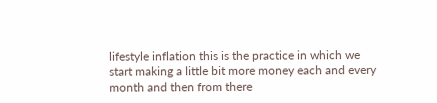lifestyle inflation this is the practice in which we start making a little bit more money each and every month and then from there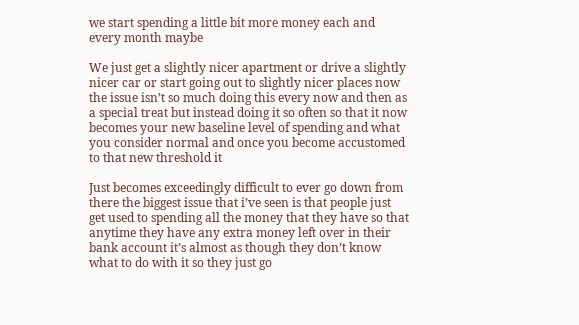we start spending a little bit more money each and every month maybe

We just get a slightly nicer apartment or drive a slightly nicer car or start going out to slightly nicer places now the issue isn’t so much doing this every now and then as a special treat but instead doing it so often so that it now becomes your new baseline level of spending and what you consider normal and once you become accustomed to that new threshold it

Just becomes exceedingly difficult to ever go down from there the biggest issue that i’ve seen is that people just get used to spending all the money that they have so that anytime they have any extra money left over in their bank account it’s almost as though they don’t know what to do with it so they just go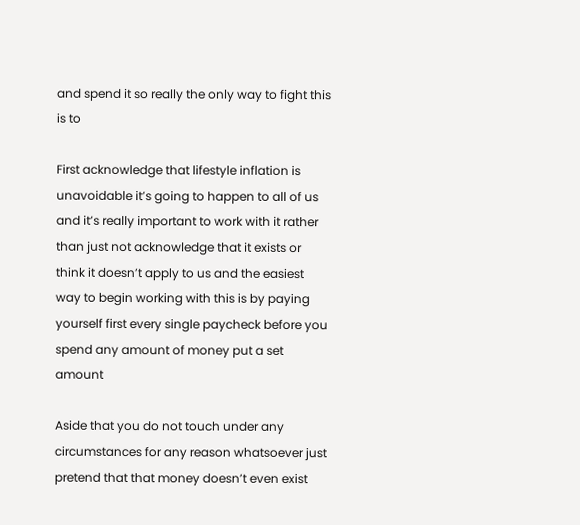and spend it so really the only way to fight this is to

First acknowledge that lifestyle inflation is unavoidable it’s going to happen to all of us and it’s really important to work with it rather than just not acknowledge that it exists or think it doesn’t apply to us and the easiest way to begin working with this is by paying yourself first every single paycheck before you spend any amount of money put a set amount

Aside that you do not touch under any circumstances for any reason whatsoever just pretend that that money doesn’t even exist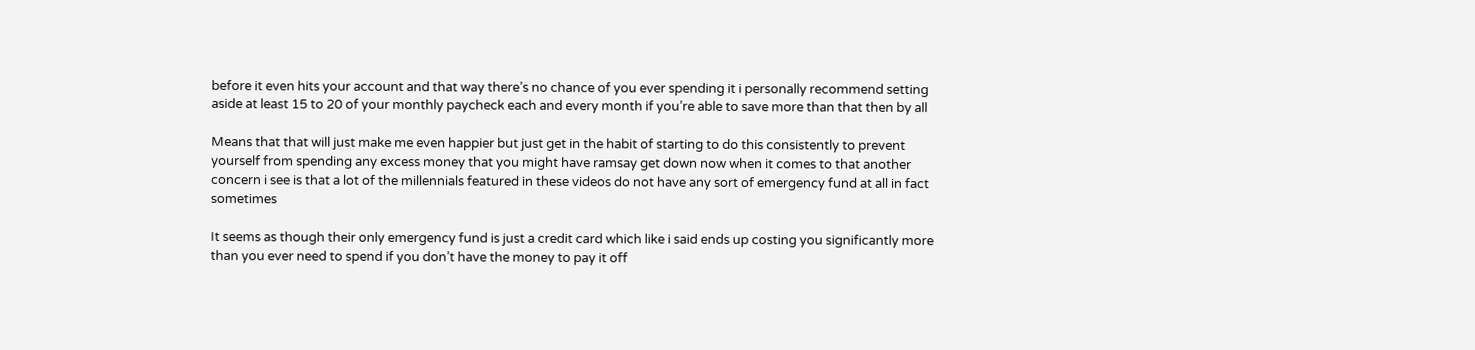before it even hits your account and that way there’s no chance of you ever spending it i personally recommend setting aside at least 15 to 20 of your monthly paycheck each and every month if you’re able to save more than that then by all

Means that that will just make me even happier but just get in the habit of starting to do this consistently to prevent yourself from spending any excess money that you might have ramsay get down now when it comes to that another concern i see is that a lot of the millennials featured in these videos do not have any sort of emergency fund at all in fact sometimes

It seems as though their only emergency fund is just a credit card which like i said ends up costing you significantly more than you ever need to spend if you don’t have the money to pay it off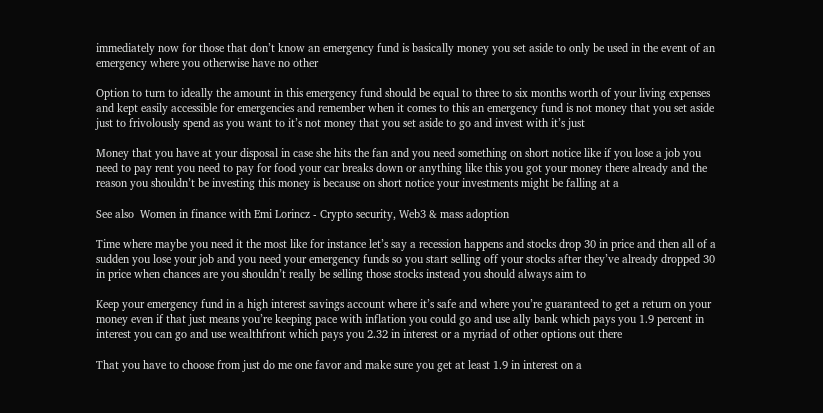immediately now for those that don’t know an emergency fund is basically money you set aside to only be used in the event of an emergency where you otherwise have no other

Option to turn to ideally the amount in this emergency fund should be equal to three to six months worth of your living expenses and kept easily accessible for emergencies and remember when it comes to this an emergency fund is not money that you set aside just to frivolously spend as you want to it’s not money that you set aside to go and invest with it’s just

Money that you have at your disposal in case she hits the fan and you need something on short notice like if you lose a job you need to pay rent you need to pay for food your car breaks down or anything like this you got your money there already and the reason you shouldn’t be investing this money is because on short notice your investments might be falling at a

See also  Women in finance with Emi Lorincz - Crypto security, Web3 & mass adoption

Time where maybe you need it the most like for instance let’s say a recession happens and stocks drop 30 in price and then all of a sudden you lose your job and you need your emergency funds so you start selling off your stocks after they’ve already dropped 30 in price when chances are you shouldn’t really be selling those stocks instead you should always aim to

Keep your emergency fund in a high interest savings account where it’s safe and where you’re guaranteed to get a return on your money even if that just means you’re keeping pace with inflation you could go and use ally bank which pays you 1.9 percent in interest you can go and use wealthfront which pays you 2.32 in interest or a myriad of other options out there

That you have to choose from just do me one favor and make sure you get at least 1.9 in interest on a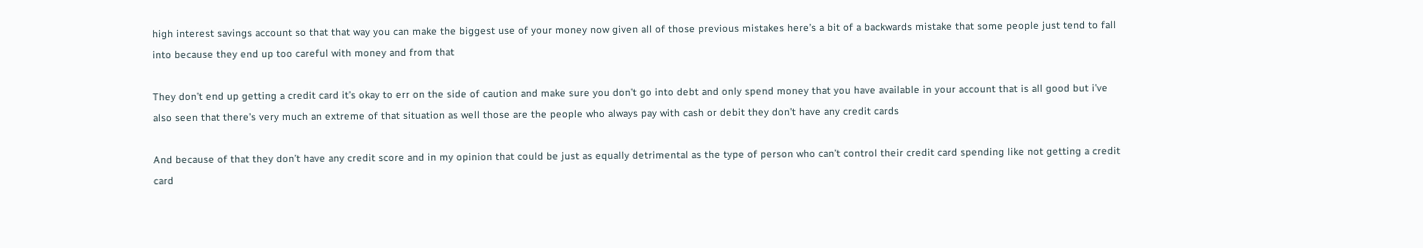high interest savings account so that that way you can make the biggest use of your money now given all of those previous mistakes here’s a bit of a backwards mistake that some people just tend to fall into because they end up too careful with money and from that

They don’t end up getting a credit card it’s okay to err on the side of caution and make sure you don’t go into debt and only spend money that you have available in your account that is all good but i’ve also seen that there’s very much an extreme of that situation as well those are the people who always pay with cash or debit they don’t have any credit cards

And because of that they don’t have any credit score and in my opinion that could be just as equally detrimental as the type of person who can’t control their credit card spending like not getting a credit card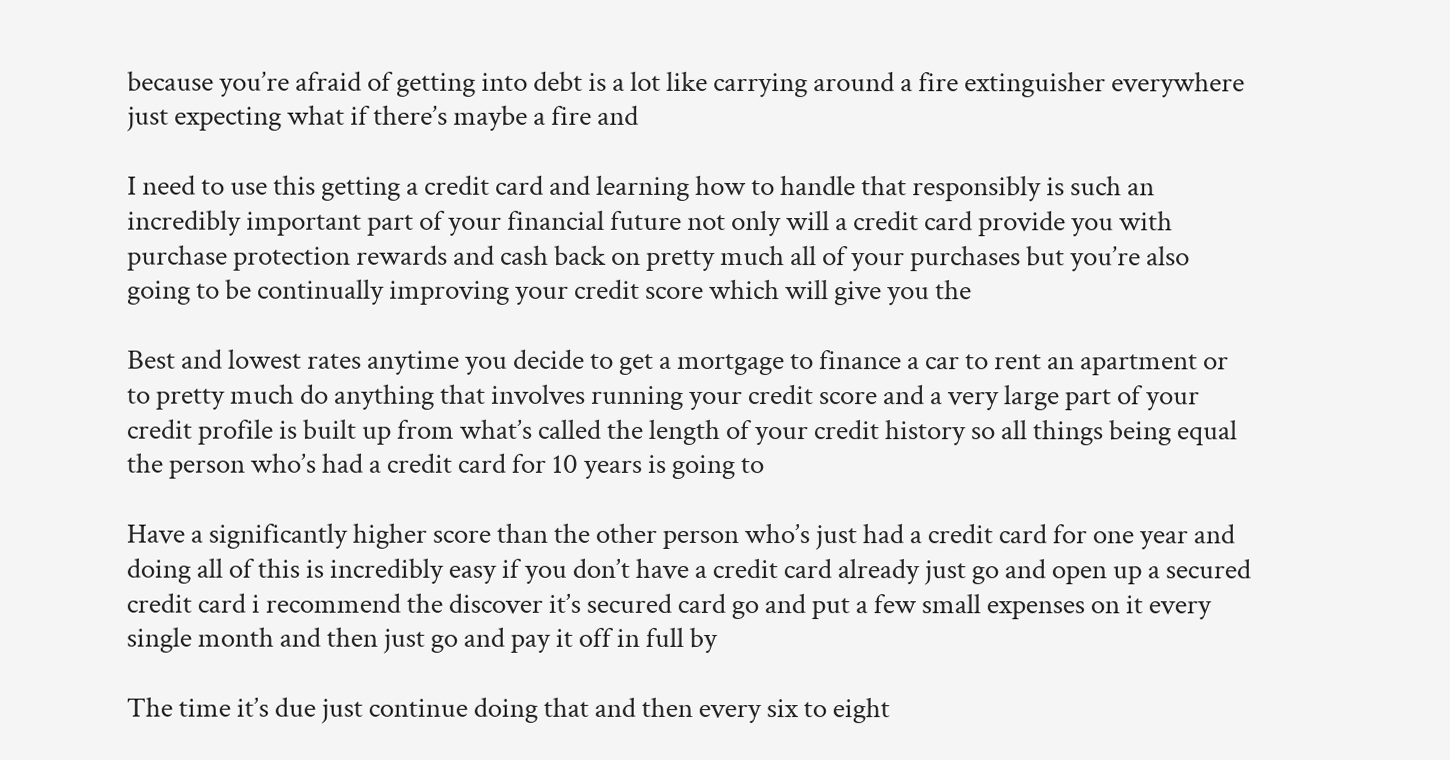because you’re afraid of getting into debt is a lot like carrying around a fire extinguisher everywhere just expecting what if there’s maybe a fire and

I need to use this getting a credit card and learning how to handle that responsibly is such an incredibly important part of your financial future not only will a credit card provide you with purchase protection rewards and cash back on pretty much all of your purchases but you’re also going to be continually improving your credit score which will give you the

Best and lowest rates anytime you decide to get a mortgage to finance a car to rent an apartment or to pretty much do anything that involves running your credit score and a very large part of your credit profile is built up from what’s called the length of your credit history so all things being equal the person who’s had a credit card for 10 years is going to

Have a significantly higher score than the other person who’s just had a credit card for one year and doing all of this is incredibly easy if you don’t have a credit card already just go and open up a secured credit card i recommend the discover it’s secured card go and put a few small expenses on it every single month and then just go and pay it off in full by

The time it’s due just continue doing that and then every six to eight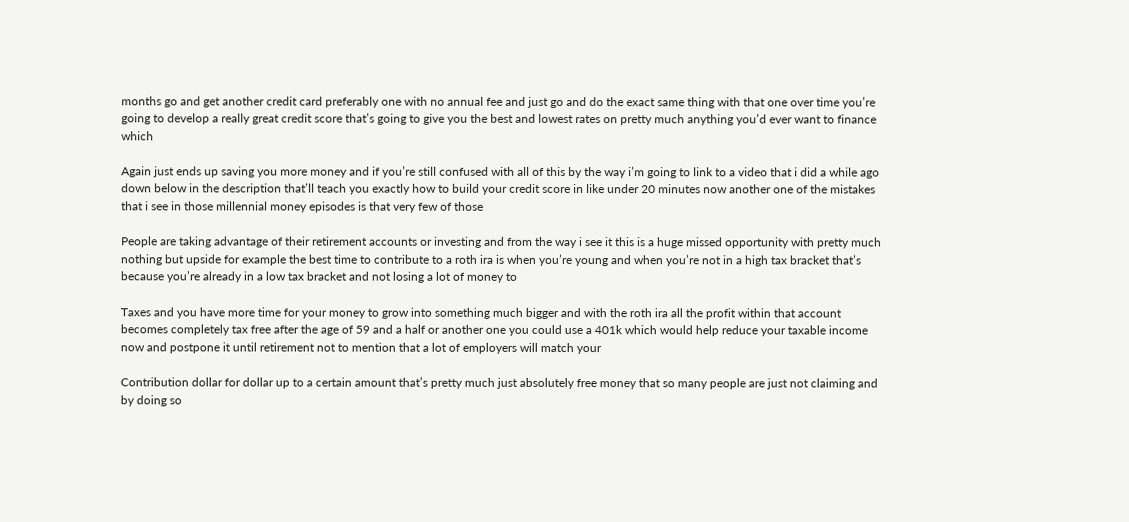months go and get another credit card preferably one with no annual fee and just go and do the exact same thing with that one over time you’re going to develop a really great credit score that’s going to give you the best and lowest rates on pretty much anything you’d ever want to finance which

Again just ends up saving you more money and if you’re still confused with all of this by the way i’m going to link to a video that i did a while ago down below in the description that’ll teach you exactly how to build your credit score in like under 20 minutes now another one of the mistakes that i see in those millennial money episodes is that very few of those

People are taking advantage of their retirement accounts or investing and from the way i see it this is a huge missed opportunity with pretty much nothing but upside for example the best time to contribute to a roth ira is when you’re young and when you’re not in a high tax bracket that’s because you’re already in a low tax bracket and not losing a lot of money to

Taxes and you have more time for your money to grow into something much bigger and with the roth ira all the profit within that account becomes completely tax free after the age of 59 and a half or another one you could use a 401k which would help reduce your taxable income now and postpone it until retirement not to mention that a lot of employers will match your

Contribution dollar for dollar up to a certain amount that’s pretty much just absolutely free money that so many people are just not claiming and by doing so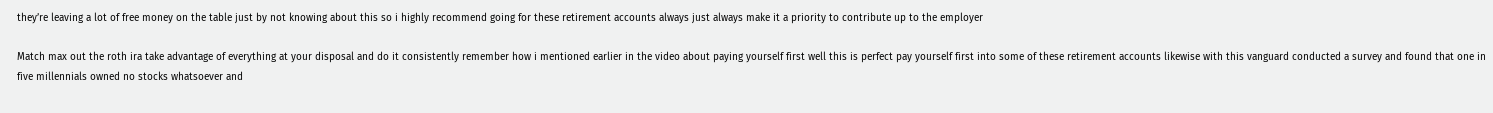they’re leaving a lot of free money on the table just by not knowing about this so i highly recommend going for these retirement accounts always just always make it a priority to contribute up to the employer

Match max out the roth ira take advantage of everything at your disposal and do it consistently remember how i mentioned earlier in the video about paying yourself first well this is perfect pay yourself first into some of these retirement accounts likewise with this vanguard conducted a survey and found that one in five millennials owned no stocks whatsoever and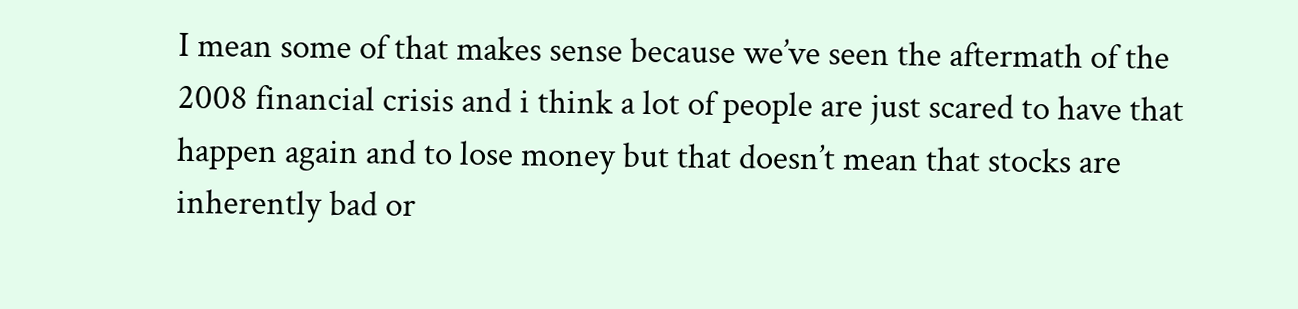I mean some of that makes sense because we’ve seen the aftermath of the 2008 financial crisis and i think a lot of people are just scared to have that happen again and to lose money but that doesn’t mean that stocks are inherently bad or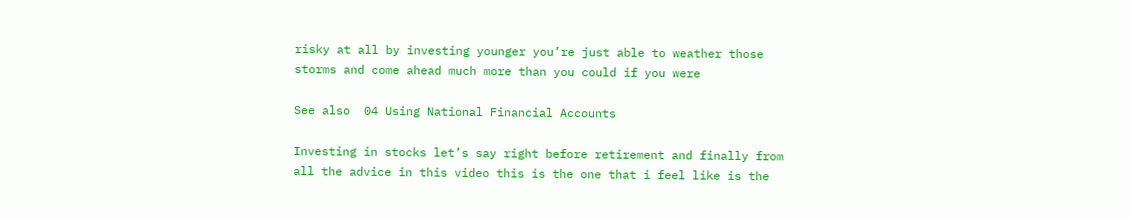risky at all by investing younger you’re just able to weather those storms and come ahead much more than you could if you were

See also  04 Using National Financial Accounts

Investing in stocks let’s say right before retirement and finally from all the advice in this video this is the one that i feel like is the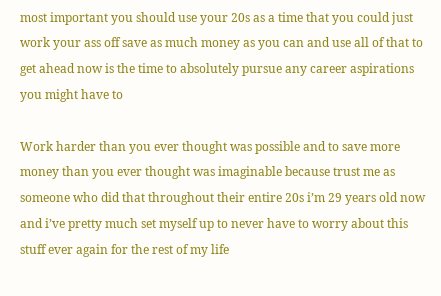most important you should use your 20s as a time that you could just work your ass off save as much money as you can and use all of that to get ahead now is the time to absolutely pursue any career aspirations you might have to

Work harder than you ever thought was possible and to save more money than you ever thought was imaginable because trust me as someone who did that throughout their entire 20s i’m 29 years old now and i’ve pretty much set myself up to never have to worry about this stuff ever again for the rest of my life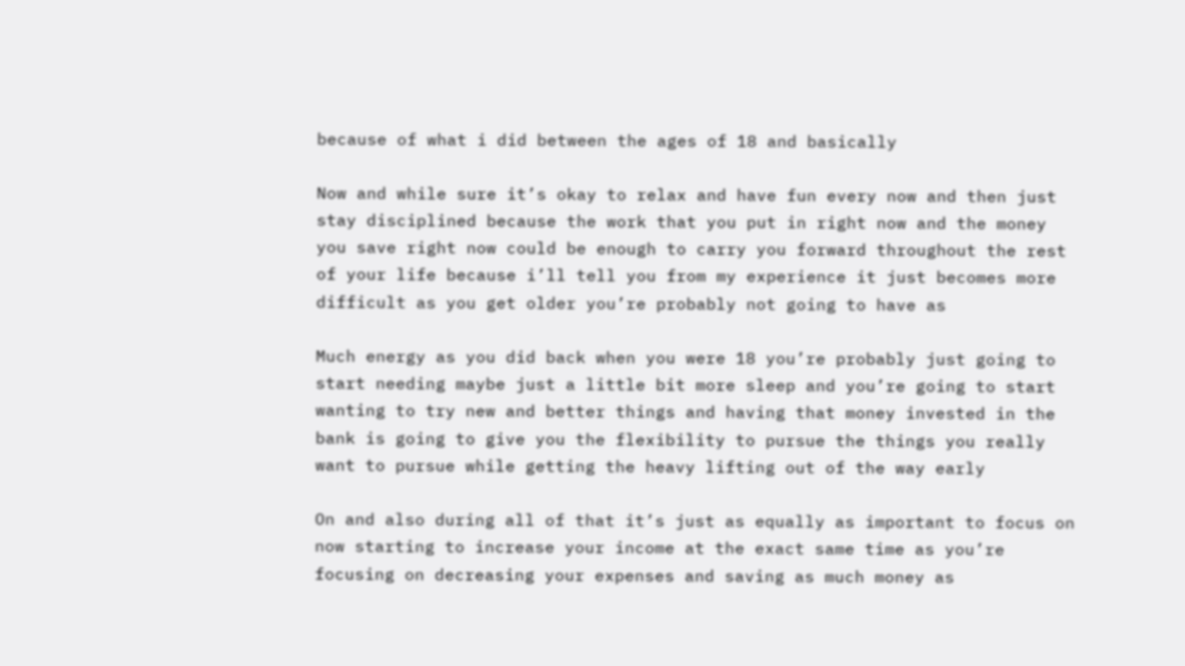because of what i did between the ages of 18 and basically

Now and while sure it’s okay to relax and have fun every now and then just stay disciplined because the work that you put in right now and the money you save right now could be enough to carry you forward throughout the rest of your life because i’ll tell you from my experience it just becomes more difficult as you get older you’re probably not going to have as

Much energy as you did back when you were 18 you’re probably just going to start needing maybe just a little bit more sleep and you’re going to start wanting to try new and better things and having that money invested in the bank is going to give you the flexibility to pursue the things you really want to pursue while getting the heavy lifting out of the way early

On and also during all of that it’s just as equally as important to focus on now starting to increase your income at the exact same time as you’re focusing on decreasing your expenses and saving as much money as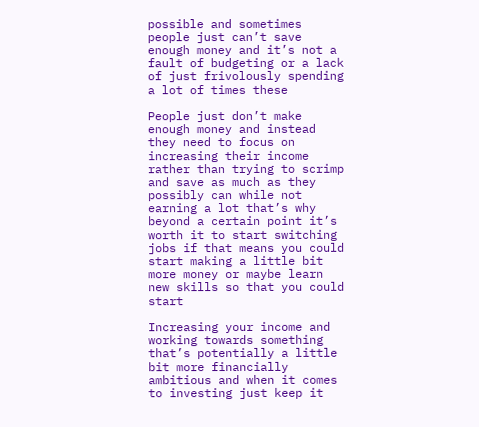possible and sometimes people just can’t save enough money and it’s not a fault of budgeting or a lack of just frivolously spending a lot of times these

People just don’t make enough money and instead they need to focus on increasing their income rather than trying to scrimp and save as much as they possibly can while not earning a lot that’s why beyond a certain point it’s worth it to start switching jobs if that means you could start making a little bit more money or maybe learn new skills so that you could start

Increasing your income and working towards something that’s potentially a little bit more financially ambitious and when it comes to investing just keep it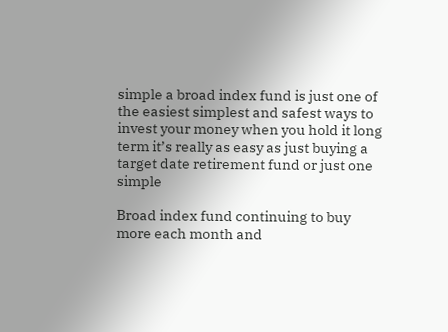simple a broad index fund is just one of the easiest simplest and safest ways to invest your money when you hold it long term it’s really as easy as just buying a target date retirement fund or just one simple

Broad index fund continuing to buy more each month and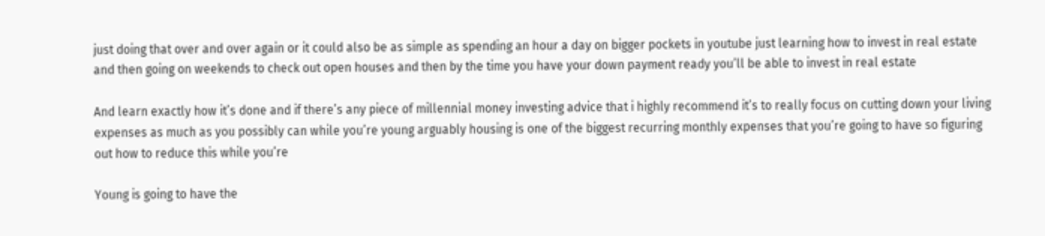just doing that over and over again or it could also be as simple as spending an hour a day on bigger pockets in youtube just learning how to invest in real estate and then going on weekends to check out open houses and then by the time you have your down payment ready you’ll be able to invest in real estate

And learn exactly how it’s done and if there’s any piece of millennial money investing advice that i highly recommend it’s to really focus on cutting down your living expenses as much as you possibly can while you’re young arguably housing is one of the biggest recurring monthly expenses that you’re going to have so figuring out how to reduce this while you’re

Young is going to have the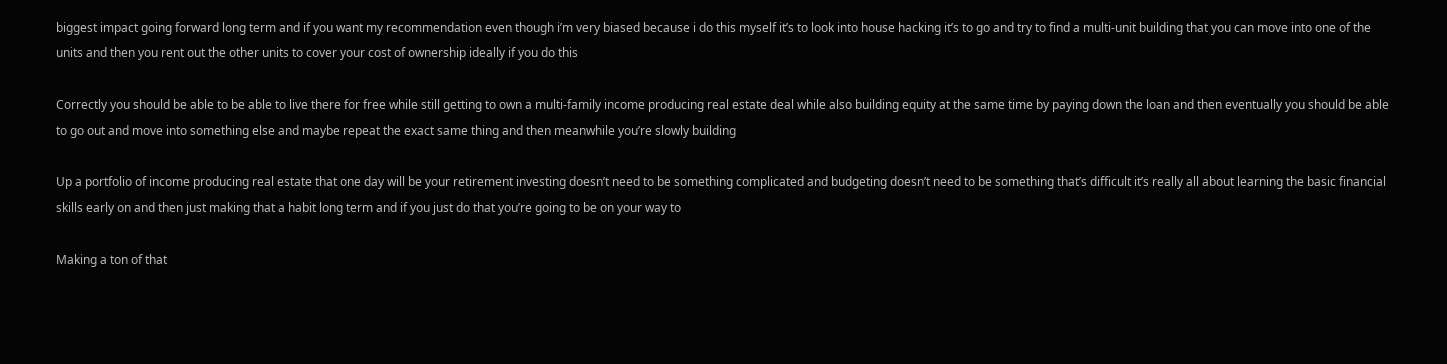biggest impact going forward long term and if you want my recommendation even though i’m very biased because i do this myself it’s to look into house hacking it’s to go and try to find a multi-unit building that you can move into one of the units and then you rent out the other units to cover your cost of ownership ideally if you do this

Correctly you should be able to be able to live there for free while still getting to own a multi-family income producing real estate deal while also building equity at the same time by paying down the loan and then eventually you should be able to go out and move into something else and maybe repeat the exact same thing and then meanwhile you’re slowly building

Up a portfolio of income producing real estate that one day will be your retirement investing doesn’t need to be something complicated and budgeting doesn’t need to be something that’s difficult it’s really all about learning the basic financial skills early on and then just making that a habit long term and if you just do that you’re going to be on your way to

Making a ton of that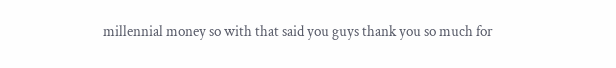millennial money so with that said you guys thank you so much for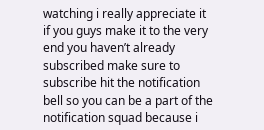watching i really appreciate it if you guys make it to the very end you haven’t already subscribed make sure to subscribe hit the notification bell so you can be a part of the notification squad because i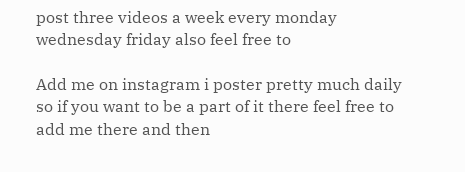post three videos a week every monday wednesday friday also feel free to

Add me on instagram i poster pretty much daily so if you want to be a part of it there feel free to add me there and then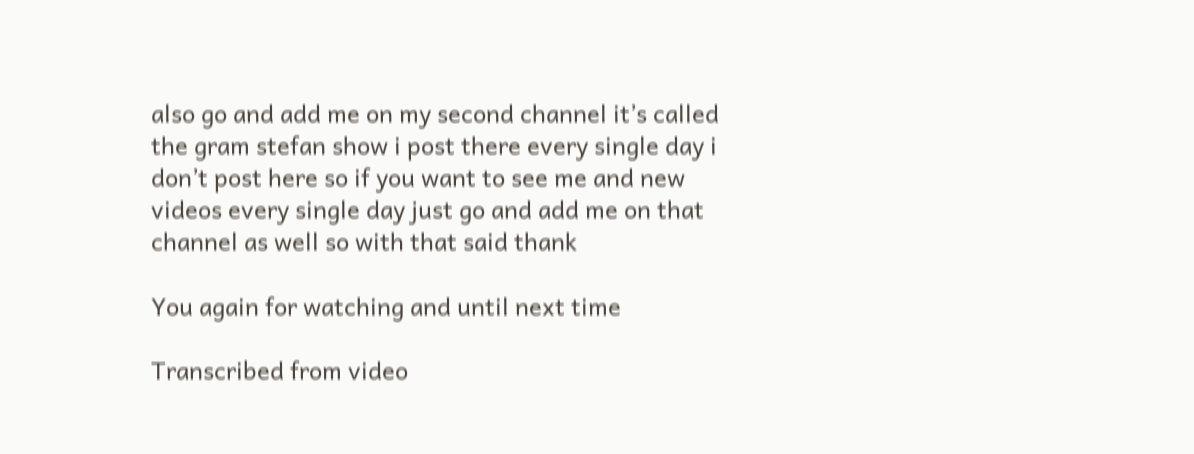also go and add me on my second channel it’s called the gram stefan show i post there every single day i don’t post here so if you want to see me and new videos every single day just go and add me on that channel as well so with that said thank

You again for watching and until next time

Transcribed from video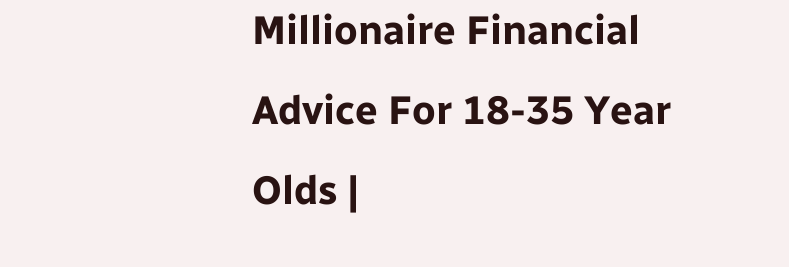Millionaire Financial Advice For 18-35 Year Olds |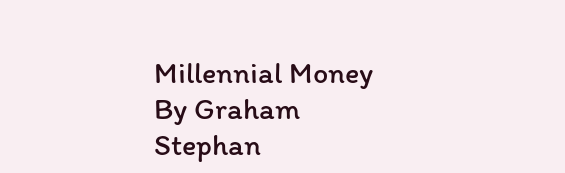Millennial Money By Graham Stephan